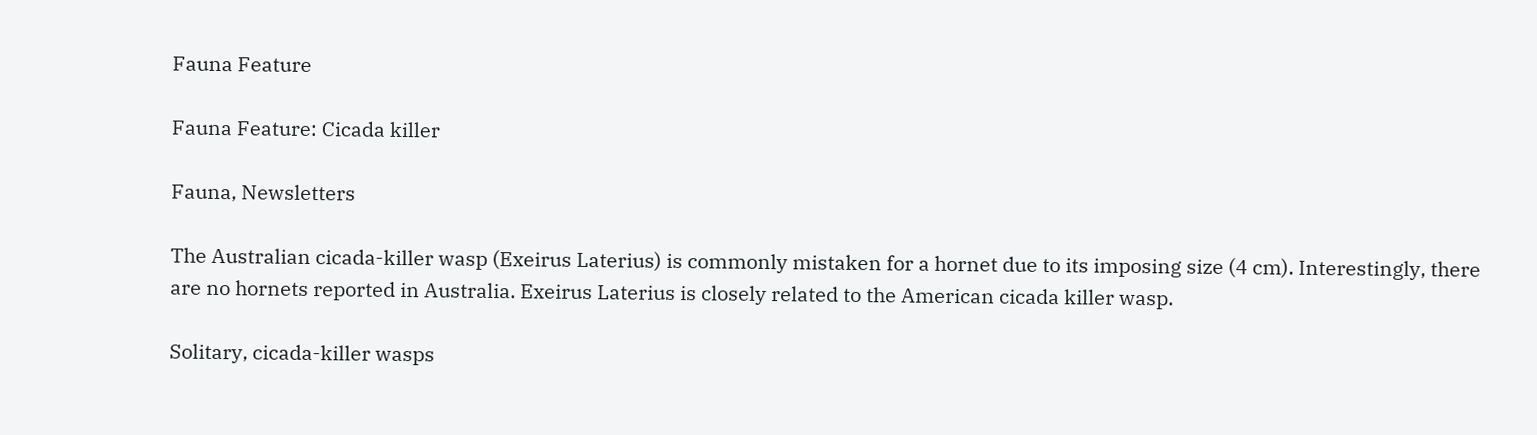Fauna Feature

Fauna Feature: Cicada killer

Fauna, Newsletters

The Australian cicada-killer wasp (Exeirus Laterius) is commonly mistaken for a hornet due to its imposing size (4 cm). Interestingly, there are no hornets reported in Australia. Exeirus Laterius is closely related to the American cicada killer wasp.

Solitary, cicada-killer wasps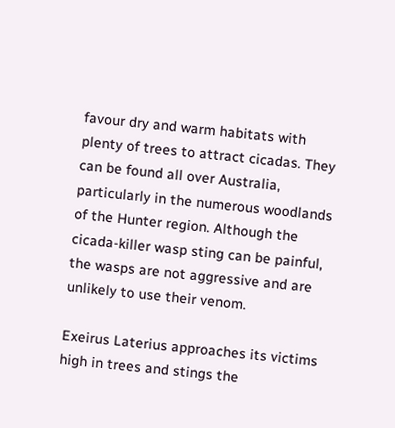favour dry and warm habitats with plenty of trees to attract cicadas. They can be found all over Australia, particularly in the numerous woodlands of the Hunter region. Although the cicada-killer wasp sting can be painful, the wasps are not aggressive and are unlikely to use their venom.

Exeirus Laterius approaches its victims high in trees and stings the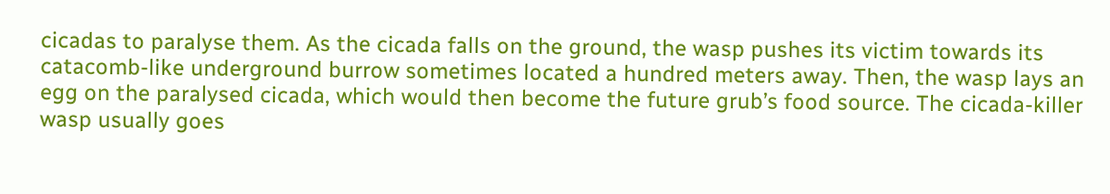cicadas to paralyse them. As the cicada falls on the ground, the wasp pushes its victim towards its catacomb-like underground burrow sometimes located a hundred meters away. Then, the wasp lays an egg on the paralysed cicada, which would then become the future grub’s food source. The cicada-killer wasp usually goes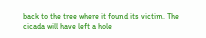back to the tree where it found its victim. The cicada will have left a hole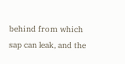behind from which sap can leak, and the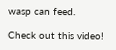wasp can feed.

Check out this video!